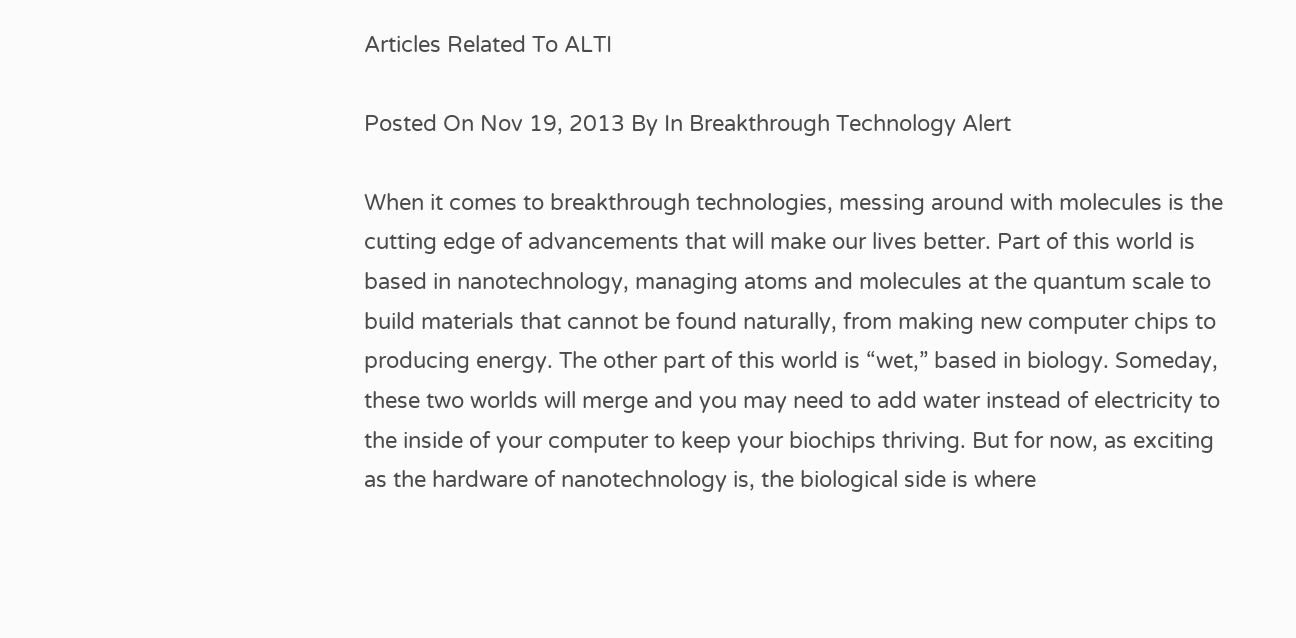Articles Related To ALTI

Posted On Nov 19, 2013 By In Breakthrough Technology Alert

When it comes to breakthrough technologies, messing around with molecules is the cutting edge of advancements that will make our lives better. Part of this world is based in nanotechnology, managing atoms and molecules at the quantum scale to build materials that cannot be found naturally, from making new computer chips to producing energy. The other part of this world is “wet,” based in biology. Someday, these two worlds will merge and you may need to add water instead of electricity to the inside of your computer to keep your biochips thriving. But for now, as exciting as the hardware of nanotechnology is, the biological side is where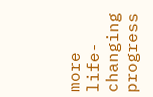more life-changing progress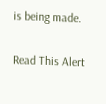is being made.

Read This Alert